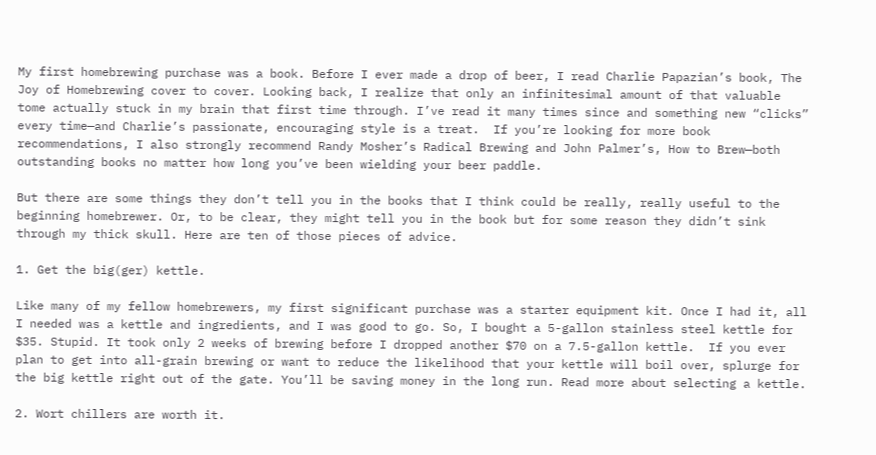My first homebrewing purchase was a book. Before I ever made a drop of beer, I read Charlie Papazian’s book, The Joy of Homebrewing cover to cover. Looking back, I realize that only an infinitesimal amount of that valuable tome actually stuck in my brain that first time through. I’ve read it many times since and something new “clicks” every time—and Charlie’s passionate, encouraging style is a treat.  If you’re looking for more book recommendations, I also strongly recommend Randy Mosher’s Radical Brewing and John Palmer’s, How to Brew—both outstanding books no matter how long you’ve been wielding your beer paddle.

But there are some things they don’t tell you in the books that I think could be really, really useful to the beginning homebrewer. Or, to be clear, they might tell you in the book but for some reason they didn’t sink through my thick skull. Here are ten of those pieces of advice.

1. Get the big(ger) kettle.

Like many of my fellow homebrewers, my first significant purchase was a starter equipment kit. Once I had it, all I needed was a kettle and ingredients, and I was good to go. So, I bought a 5-gallon stainless steel kettle for $35. Stupid. It took only 2 weeks of brewing before I dropped another $70 on a 7.5-gallon kettle.  If you ever plan to get into all-grain brewing or want to reduce the likelihood that your kettle will boil over, splurge for the big kettle right out of the gate. You’ll be saving money in the long run. Read more about selecting a kettle.

2. Wort chillers are worth it.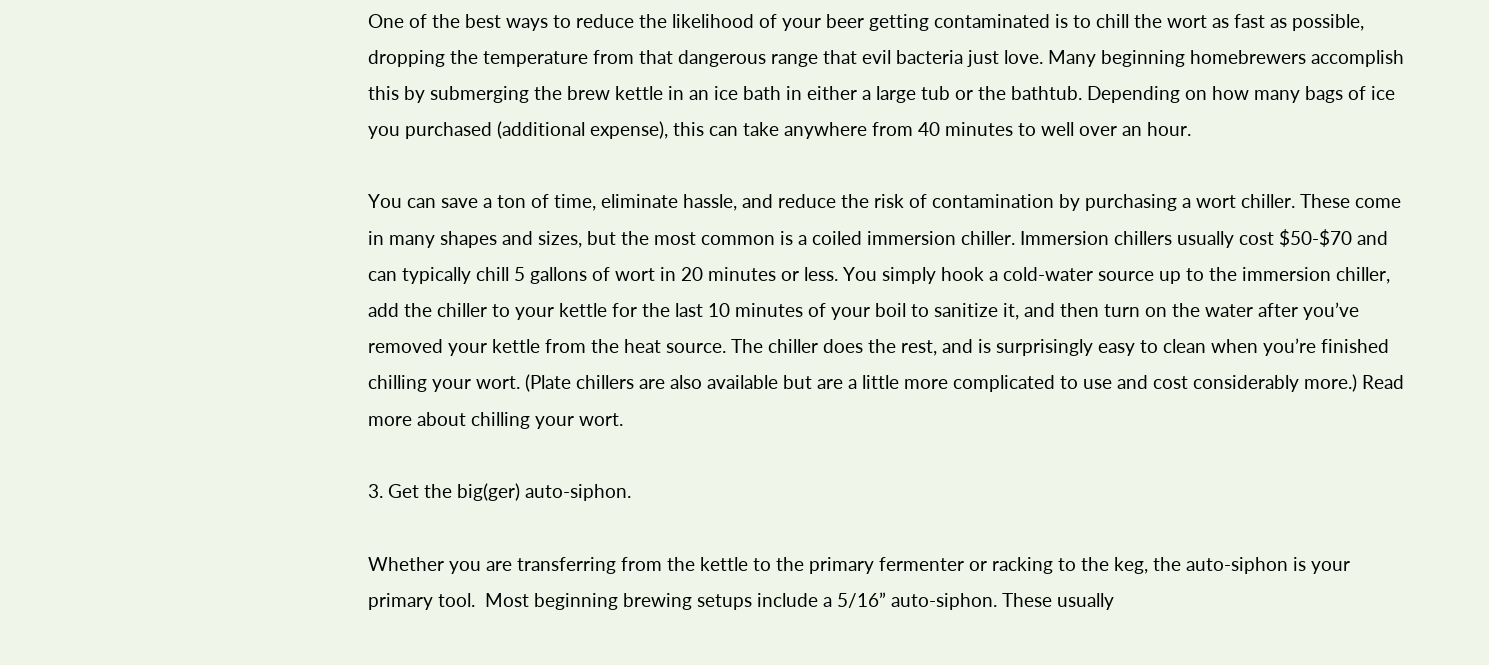One of the best ways to reduce the likelihood of your beer getting contaminated is to chill the wort as fast as possible, dropping the temperature from that dangerous range that evil bacteria just love. Many beginning homebrewers accomplish this by submerging the brew kettle in an ice bath in either a large tub or the bathtub. Depending on how many bags of ice you purchased (additional expense), this can take anywhere from 40 minutes to well over an hour.

You can save a ton of time, eliminate hassle, and reduce the risk of contamination by purchasing a wort chiller. These come in many shapes and sizes, but the most common is a coiled immersion chiller. Immersion chillers usually cost $50-$70 and can typically chill 5 gallons of wort in 20 minutes or less. You simply hook a cold-water source up to the immersion chiller, add the chiller to your kettle for the last 10 minutes of your boil to sanitize it, and then turn on the water after you’ve removed your kettle from the heat source. The chiller does the rest, and is surprisingly easy to clean when you’re finished chilling your wort. (Plate chillers are also available but are a little more complicated to use and cost considerably more.) Read more about chilling your wort.

3. Get the big(ger) auto-siphon.

Whether you are transferring from the kettle to the primary fermenter or racking to the keg, the auto-siphon is your primary tool.  Most beginning brewing setups include a 5/16” auto-siphon. These usually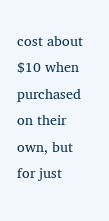cost about $10 when purchased on their own, but for just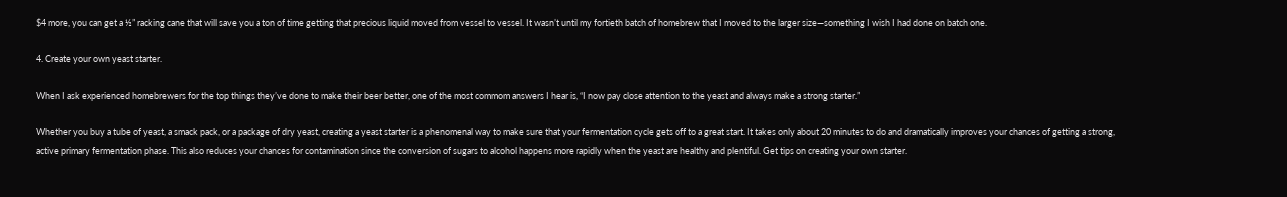$4 more, you can get a ½” racking cane that will save you a ton of time getting that precious liquid moved from vessel to vessel. It wasn’t until my fortieth batch of homebrew that I moved to the larger size—something I wish I had done on batch one.

4. Create your own yeast starter.

When I ask experienced homebrewers for the top things they’ve done to make their beer better, one of the most commom answers I hear is, “I now pay close attention to the yeast and always make a strong starter.”

Whether you buy a tube of yeast, a smack pack, or a package of dry yeast, creating a yeast starter is a phenomenal way to make sure that your fermentation cycle gets off to a great start. It takes only about 20 minutes to do and dramatically improves your chances of getting a strong, active primary fermentation phase. This also reduces your chances for contamination since the conversion of sugars to alcohol happens more rapidly when the yeast are healthy and plentiful. Get tips on creating your own starter.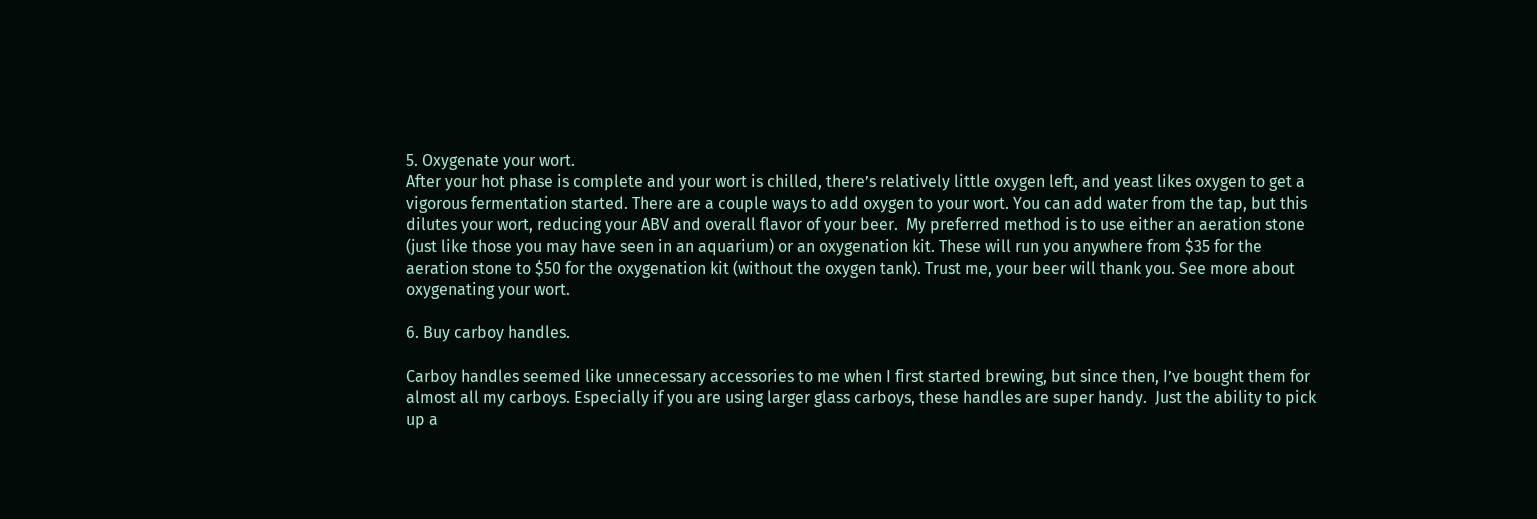5. Oxygenate your wort.
After your hot phase is complete and your wort is chilled, there’s relatively little oxygen left, and yeast likes oxygen to get a vigorous fermentation started. There are a couple ways to add oxygen to your wort. You can add water from the tap, but this dilutes your wort, reducing your ABV and overall flavor of your beer.  My preferred method is to use either an aeration stone (just like those you may have seen in an aquarium) or an oxygenation kit. These will run you anywhere from $35 for the aeration stone to $50 for the oxygenation kit (without the oxygen tank). Trust me, your beer will thank you. See more about oxygenating your wort.

6. Buy carboy handles.

Carboy handles seemed like unnecessary accessories to me when I first started brewing, but since then, I’ve bought them for almost all my carboys. Especially if you are using larger glass carboys, these handles are super handy.  Just the ability to pick up a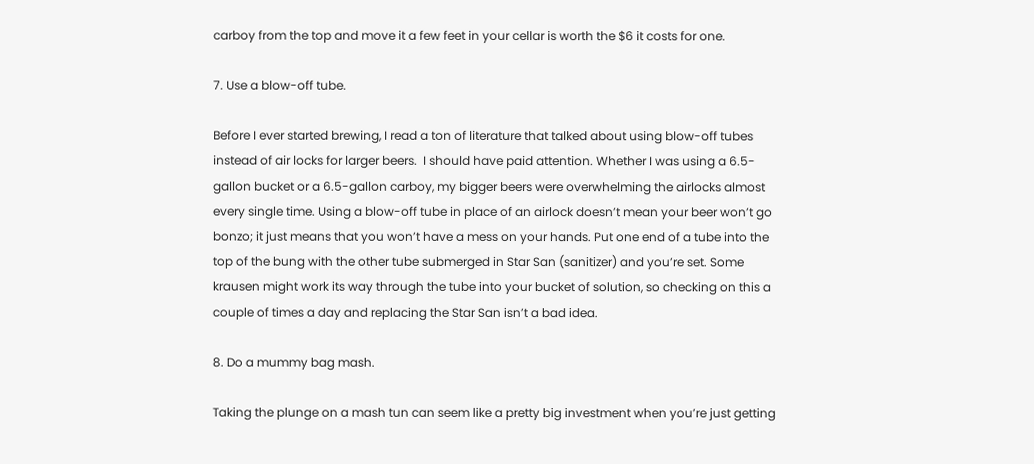carboy from the top and move it a few feet in your cellar is worth the $6 it costs for one.

7. Use a blow-off tube.

Before I ever started brewing, I read a ton of literature that talked about using blow-off tubes instead of air locks for larger beers.  I should have paid attention. Whether I was using a 6.5-gallon bucket or a 6.5-gallon carboy, my bigger beers were overwhelming the airlocks almost every single time. Using a blow-off tube in place of an airlock doesn’t mean your beer won’t go bonzo; it just means that you won’t have a mess on your hands. Put one end of a tube into the top of the bung with the other tube submerged in Star San (sanitizer) and you’re set. Some krausen might work its way through the tube into your bucket of solution, so checking on this a couple of times a day and replacing the Star San isn’t a bad idea.

8. Do a mummy bag mash.

Taking the plunge on a mash tun can seem like a pretty big investment when you’re just getting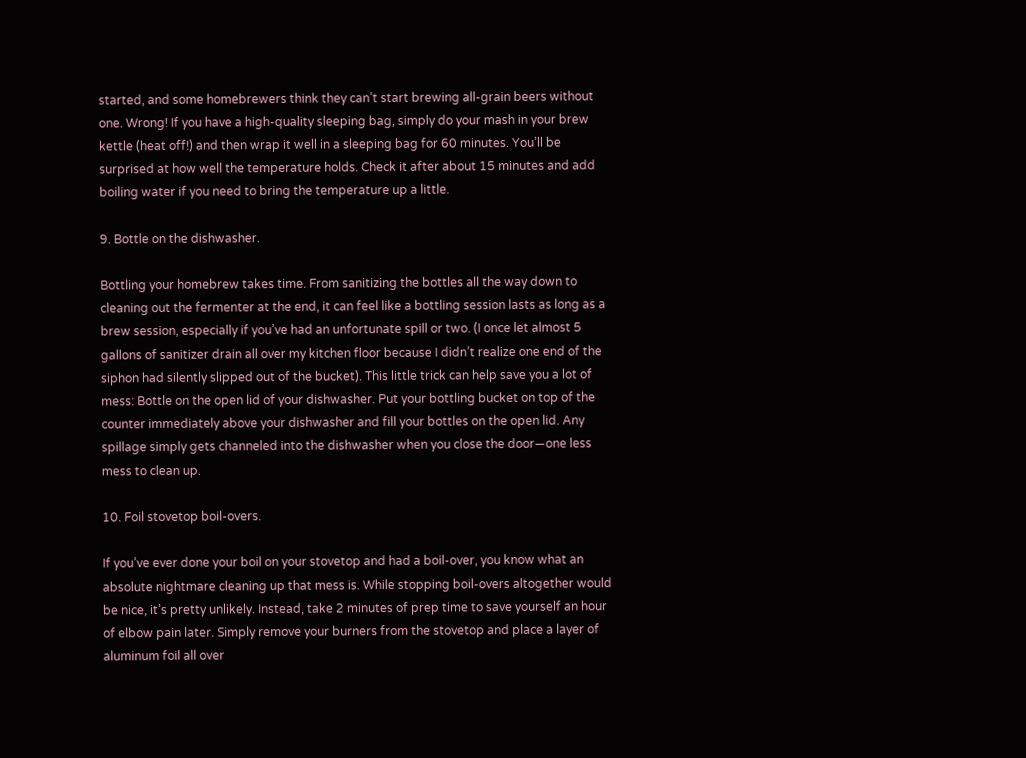started, and some homebrewers think they can’t start brewing all-grain beers without one. Wrong! If you have a high-quality sleeping bag, simply do your mash in your brew kettle (heat off!) and then wrap it well in a sleeping bag for 60 minutes. You’ll be surprised at how well the temperature holds. Check it after about 15 minutes and add boiling water if you need to bring the temperature up a little.

9. Bottle on the dishwasher.

Bottling your homebrew takes time. From sanitizing the bottles all the way down to cleaning out the fermenter at the end, it can feel like a bottling session lasts as long as a brew session, especially if you’ve had an unfortunate spill or two. (I once let almost 5 gallons of sanitizer drain all over my kitchen floor because I didn’t realize one end of the siphon had silently slipped out of the bucket). This little trick can help save you a lot of mess: Bottle on the open lid of your dishwasher. Put your bottling bucket on top of the counter immediately above your dishwasher and fill your bottles on the open lid. Any spillage simply gets channeled into the dishwasher when you close the door—one less mess to clean up.

10. Foil stovetop boil-overs.

If you’ve ever done your boil on your stovetop and had a boil-over, you know what an absolute nightmare cleaning up that mess is. While stopping boil-overs altogether would be nice, it’s pretty unlikely. Instead, take 2 minutes of prep time to save yourself an hour of elbow pain later. Simply remove your burners from the stovetop and place a layer of aluminum foil all over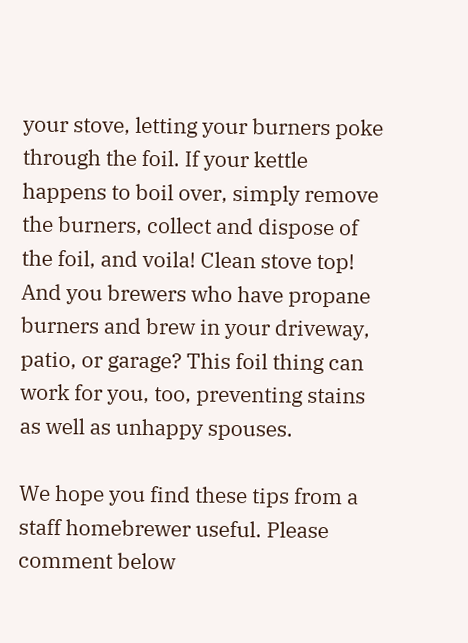your stove, letting your burners poke through the foil. If your kettle happens to boil over, simply remove the burners, collect and dispose of the foil, and voila! Clean stove top! And you brewers who have propane burners and brew in your driveway, patio, or garage? This foil thing can work for you, too, preventing stains as well as unhappy spouses.

We hope you find these tips from a staff homebrewer useful. Please comment below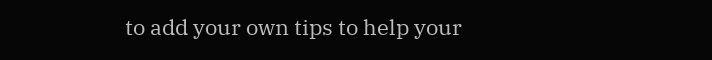to add your own tips to help your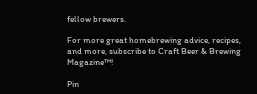fellow brewers.

For more great homebrewing advice, recipes, and more, subscribe to Craft Beer & Brewing Magazine™!

Pin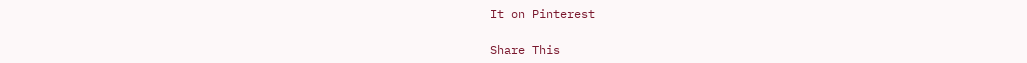It on Pinterest

Share This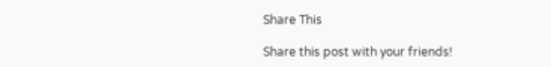Share This

Share this post with your friends!